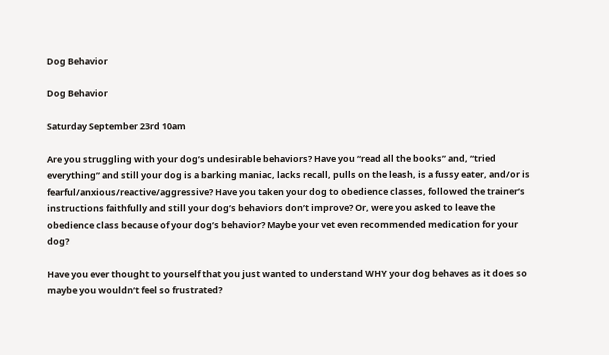Dog Behavior

Dog Behavior

Saturday September 23rd 10am

Are you struggling with your dog’s undesirable behaviors? Have you “read all the books” and, “tried everything” and still your dog is a barking maniac, lacks recall, pulls on the leash, is a fussy eater, and/or is fearful/anxious/reactive/aggressive? Have you taken your dog to obedience classes, followed the trainer’s instructions faithfully and still your dog’s behaviors don’t improve? Or, were you asked to leave the obedience class because of your dog’s behavior? Maybe your vet even recommended medication for your dog?

Have you ever thought to yourself that you just wanted to understand WHY your dog behaves as it does so maybe you wouldn’t feel so frustrated?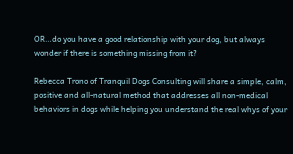OR…do you have a good relationship with your dog, but always wonder if there is something missing from it?

Rebecca Trono of Tranquil Dogs Consulting will share a simple, calm, positive and all-natural method that addresses all non-medical behaviors in dogs while helping you understand the real whys of your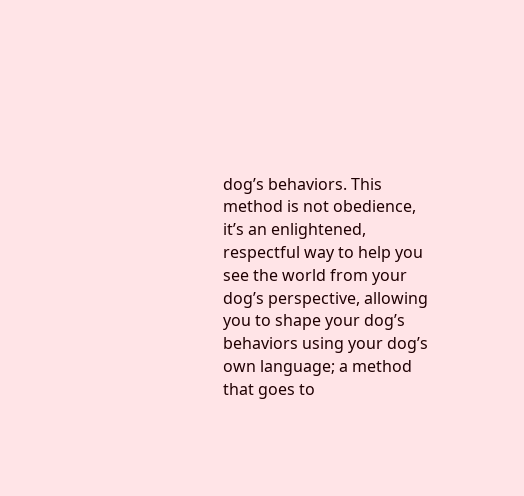dog’s behaviors. This method is not obedience, it’s an enlightened, respectful way to help you see the world from your dog’s perspective, allowing you to shape your dog’s behaviors using your dog’s own language; a method that goes to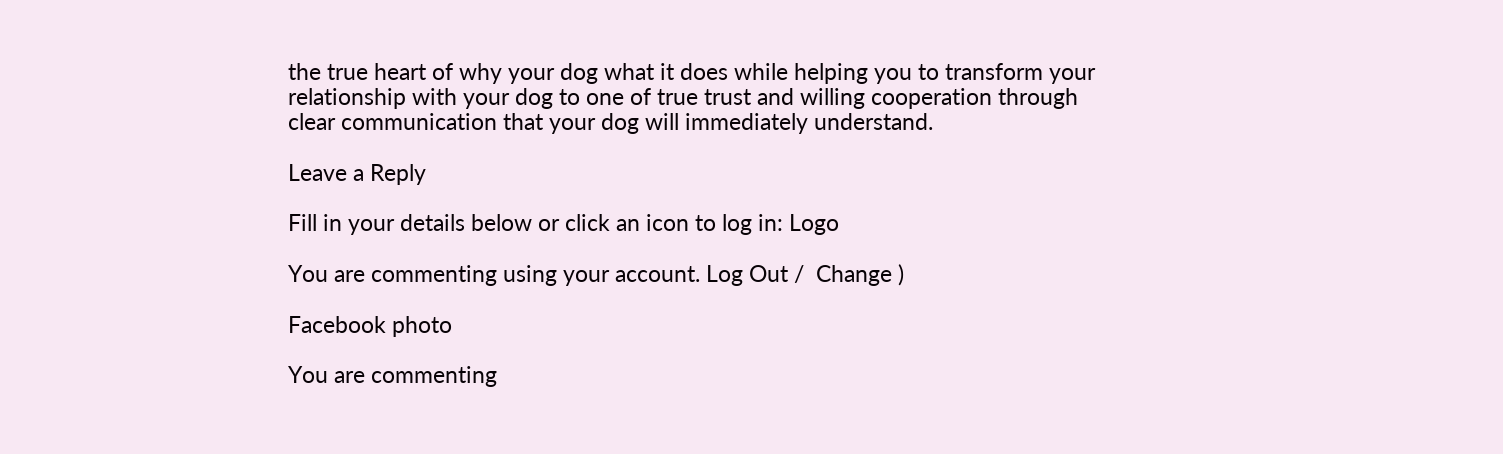the true heart of why your dog what it does while helping you to transform your relationship with your dog to one of true trust and willing cooperation through clear communication that your dog will immediately understand.

Leave a Reply

Fill in your details below or click an icon to log in: Logo

You are commenting using your account. Log Out /  Change )

Facebook photo

You are commenting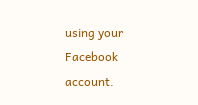using your Facebook account.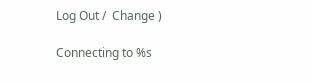Log Out /  Change )

Connecting to %s